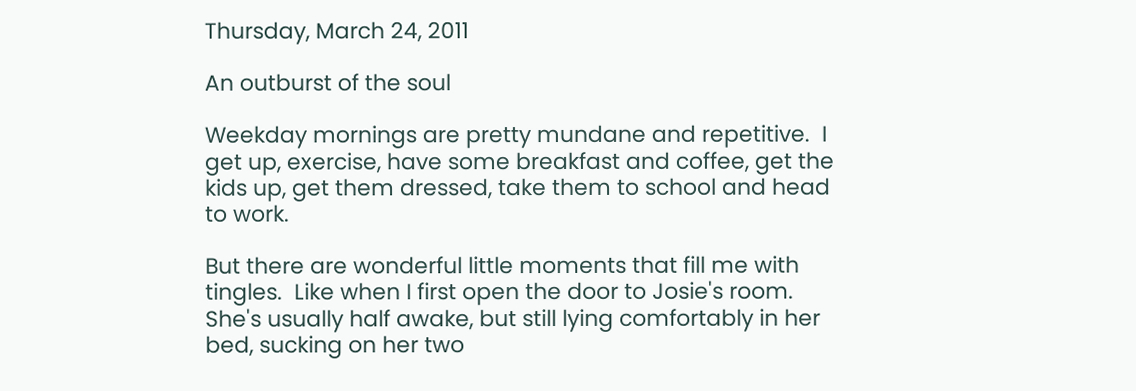Thursday, March 24, 2011

An outburst of the soul

Weekday mornings are pretty mundane and repetitive.  I get up, exercise, have some breakfast and coffee, get the kids up, get them dressed, take them to school and head to work.

But there are wonderful little moments that fill me with tingles.  Like when I first open the door to Josie's room.  She's usually half awake, but still lying comfortably in her bed, sucking on her two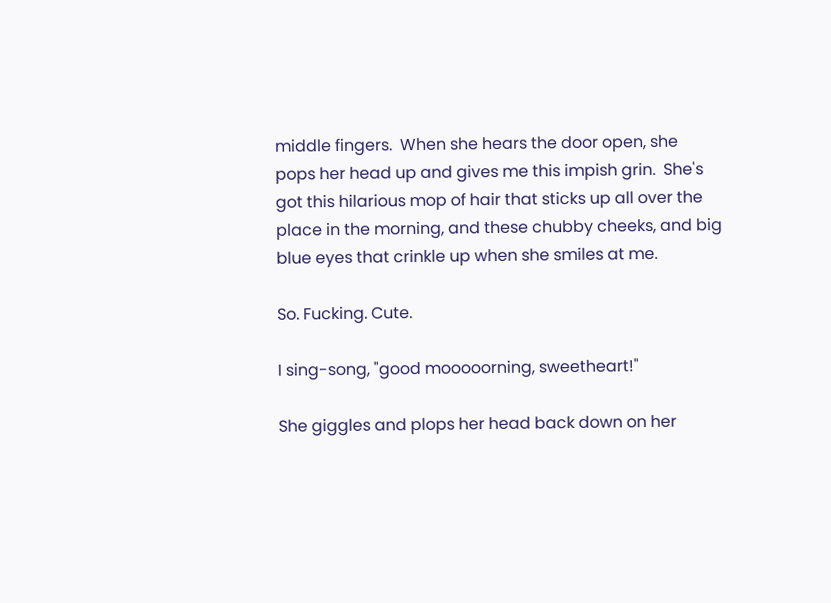middle fingers.  When she hears the door open, she pops her head up and gives me this impish grin.  She's got this hilarious mop of hair that sticks up all over the place in the morning, and these chubby cheeks, and big blue eyes that crinkle up when she smiles at me.

So. Fucking. Cute.

I sing-song, "good mooooorning, sweetheart!"

She giggles and plops her head back down on her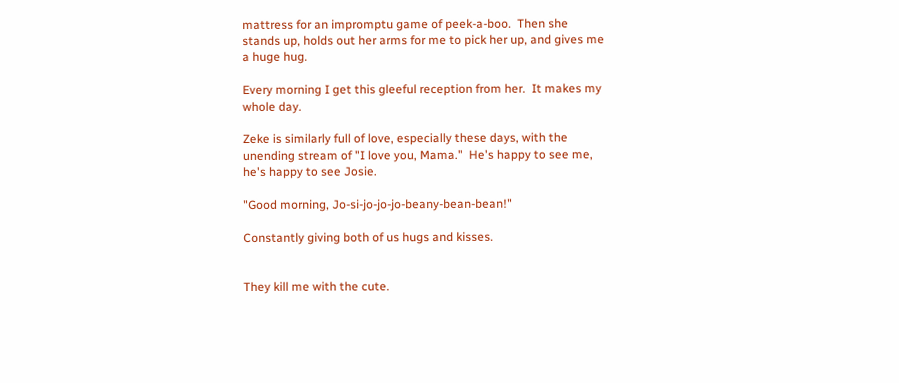mattress for an impromptu game of peek-a-boo.  Then she stands up, holds out her arms for me to pick her up, and gives me a huge hug.

Every morning I get this gleeful reception from her.  It makes my whole day.

Zeke is similarly full of love, especially these days, with the unending stream of "I love you, Mama."  He's happy to see me, he's happy to see Josie.

"Good morning, Jo-si-jo-jo-jo-beany-bean-bean!"

Constantly giving both of us hugs and kisses.


They kill me with the cute.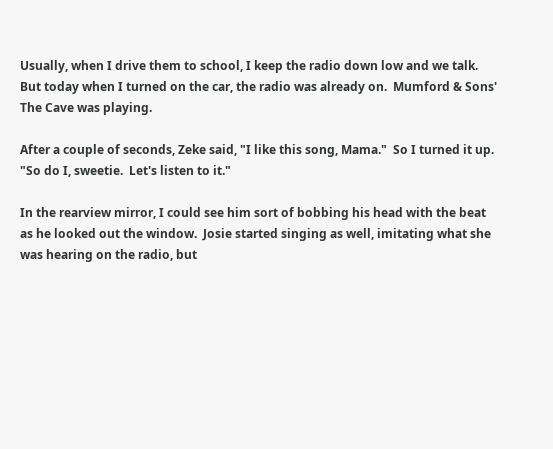Usually, when I drive them to school, I keep the radio down low and we talk.  But today when I turned on the car, the radio was already on.  Mumford & Sons' The Cave was playing.

After a couple of seconds, Zeke said, "I like this song, Mama."  So I turned it up.  "So do I, sweetie.  Let's listen to it."

In the rearview mirror, I could see him sort of bobbing his head with the beat as he looked out the window.  Josie started singing as well, imitating what she was hearing on the radio, but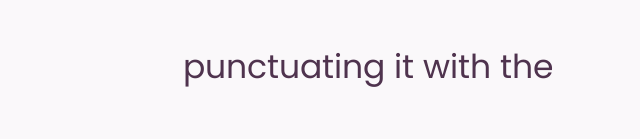punctuating it with the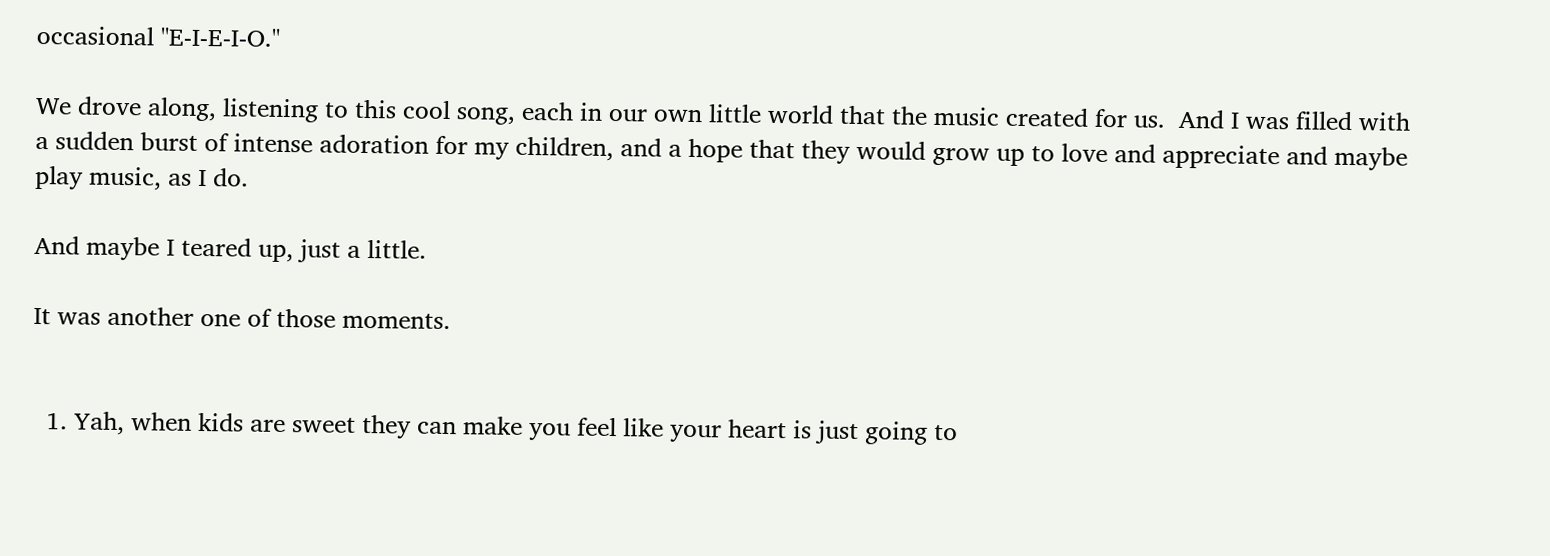occasional "E-I-E-I-O."

We drove along, listening to this cool song, each in our own little world that the music created for us.  And I was filled with a sudden burst of intense adoration for my children, and a hope that they would grow up to love and appreciate and maybe play music, as I do.

And maybe I teared up, just a little.

It was another one of those moments.


  1. Yah, when kids are sweet they can make you feel like your heart is just going to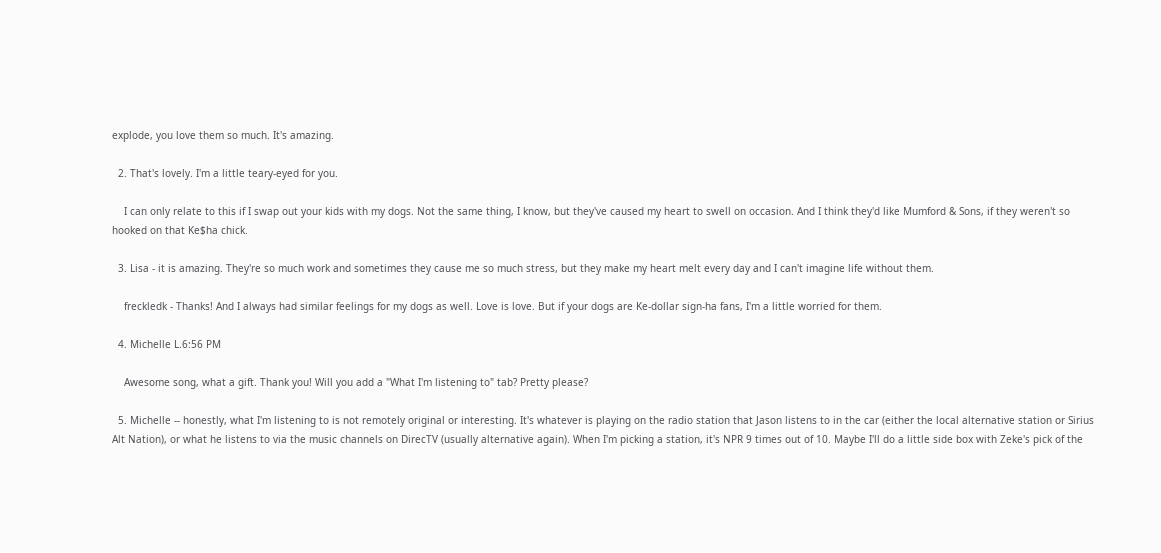explode, you love them so much. It's amazing.

  2. That's lovely. I'm a little teary-eyed for you.

    I can only relate to this if I swap out your kids with my dogs. Not the same thing, I know, but they've caused my heart to swell on occasion. And I think they'd like Mumford & Sons, if they weren't so hooked on that Ke$ha chick.

  3. Lisa - it is amazing. They're so much work and sometimes they cause me so much stress, but they make my heart melt every day and I can't imagine life without them.

    freckledk - Thanks! And I always had similar feelings for my dogs as well. Love is love. But if your dogs are Ke-dollar sign-ha fans, I'm a little worried for them.

  4. Michelle L.6:56 PM

    Awesome song, what a gift. Thank you! Will you add a "What I'm listening to" tab? Pretty please?

  5. Michelle -- honestly, what I'm listening to is not remotely original or interesting. It's whatever is playing on the radio station that Jason listens to in the car (either the local alternative station or Sirius Alt Nation), or what he listens to via the music channels on DirecTV (usually alternative again). When I'm picking a station, it's NPR 9 times out of 10. Maybe I'll do a little side box with Zeke's pick of the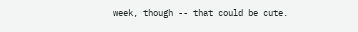week, though -- that could be cute.